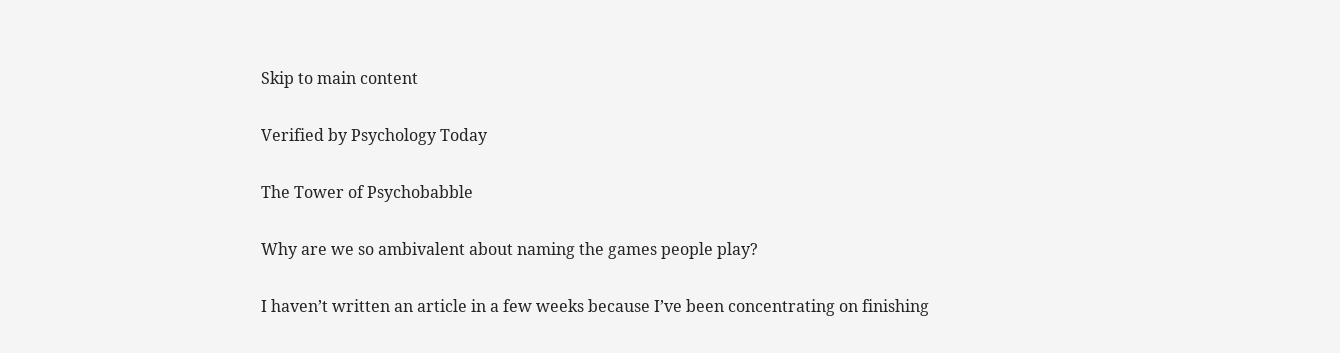Skip to main content

Verified by Psychology Today

The Tower of Psychobabble

Why are we so ambivalent about naming the games people play?

I haven’t written an article in a few weeks because I’ve been concentrating on finishing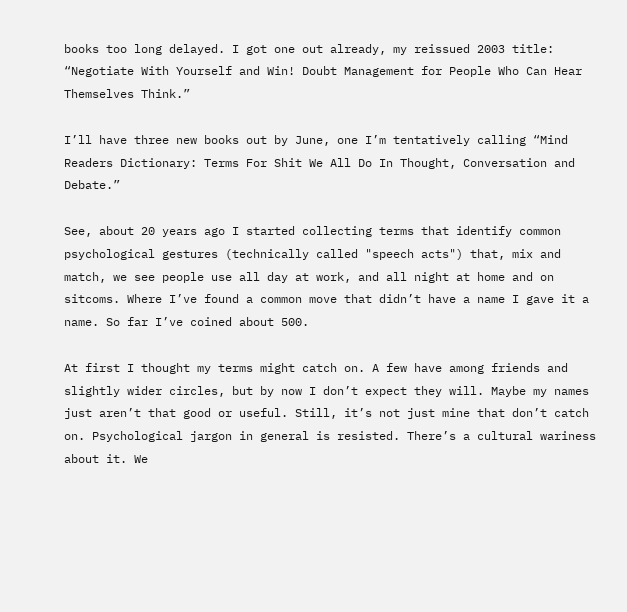books too long delayed. I got one out already, my reissued 2003 title: “Negotiate With Yourself and Win! Doubt Management for People Who Can Hear Themselves Think.”

I’ll have three new books out by June, one I’m tentatively calling “Mind Readers Dictionary: Terms For Shit We All Do In Thought, Conversation and Debate.”

See, about 20 years ago I started collecting terms that identify common psychological gestures (technically called "speech acts") that, mix and match, we see people use all day at work, and all night at home and on sitcoms. Where I’ve found a common move that didn’t have a name I gave it a name. So far I’ve coined about 500.

At first I thought my terms might catch on. A few have among friends and slightly wider circles, but by now I don’t expect they will. Maybe my names just aren’t that good or useful. Still, it’s not just mine that don’t catch on. Psychological jargon in general is resisted. There’s a cultural wariness about it. We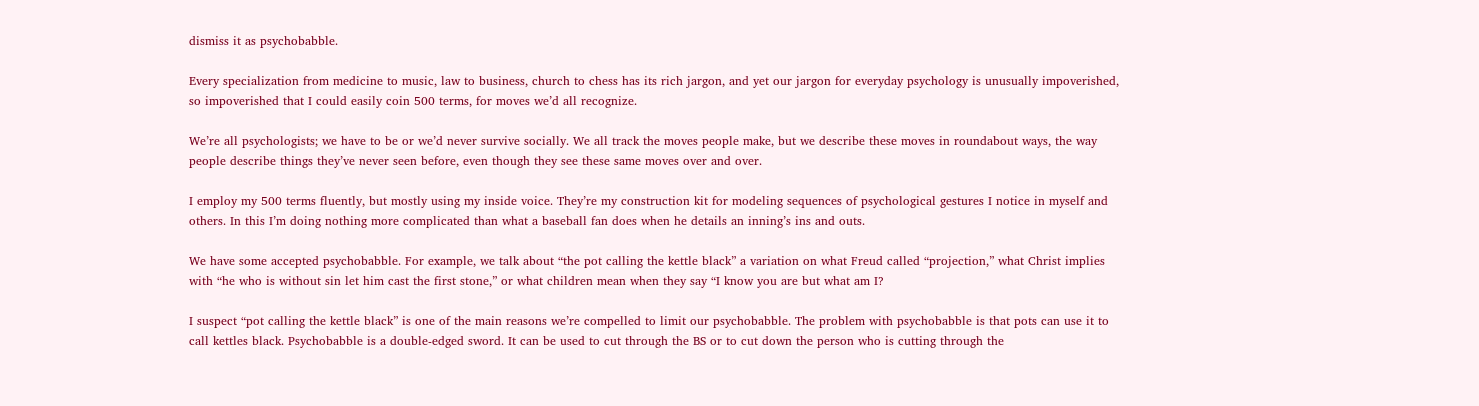dismiss it as psychobabble.

Every specialization from medicine to music, law to business, church to chess has its rich jargon, and yet our jargon for everyday psychology is unusually impoverished, so impoverished that I could easily coin 500 terms, for moves we’d all recognize.

We’re all psychologists; we have to be or we’d never survive socially. We all track the moves people make, but we describe these moves in roundabout ways, the way people describe things they’ve never seen before, even though they see these same moves over and over.

I employ my 500 terms fluently, but mostly using my inside voice. They’re my construction kit for modeling sequences of psychological gestures I notice in myself and others. In this I’m doing nothing more complicated than what a baseball fan does when he details an inning’s ins and outs.

We have some accepted psychobabble. For example, we talk about “the pot calling the kettle black” a variation on what Freud called “projection,” what Christ implies with “he who is without sin let him cast the first stone,” or what children mean when they say “I know you are but what am I?

I suspect “pot calling the kettle black” is one of the main reasons we’re compelled to limit our psychobabble. The problem with psychobabble is that pots can use it to call kettles black. Psychobabble is a double-edged sword. It can be used to cut through the BS or to cut down the person who is cutting through the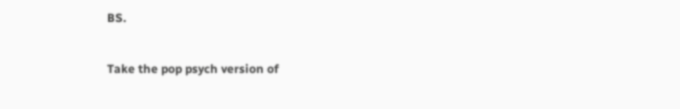BS.

Take the pop psych version of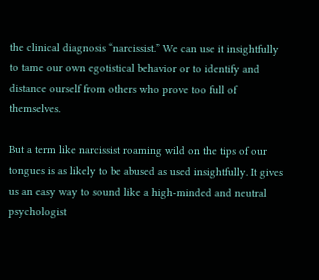the clinical diagnosis “narcissist.” We can use it insightfully to tame our own egotistical behavior or to identify and distance ourself from others who prove too full of themselves.

But a term like narcissist roaming wild on the tips of our tongues is as likely to be abused as used insightfully. It gives us an easy way to sound like a high-minded and neutral psychologist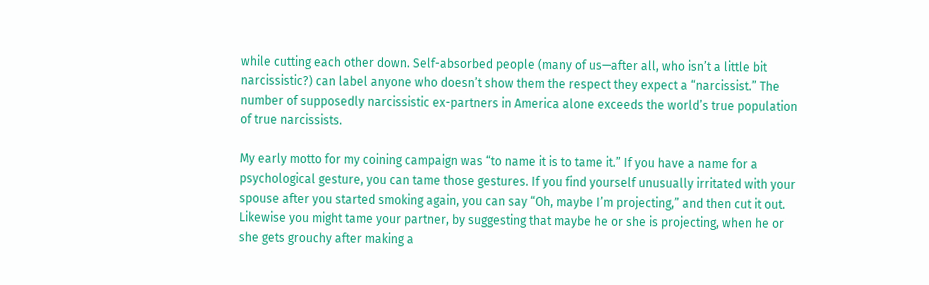while cutting each other down. Self-absorbed people (many of us—after all, who isn’t a little bit narcissistic?) can label anyone who doesn’t show them the respect they expect a “narcissist.” The number of supposedly narcissistic ex-partners in America alone exceeds the world’s true population of true narcissists.

My early motto for my coining campaign was “to name it is to tame it.” If you have a name for a psychological gesture, you can tame those gestures. If you find yourself unusually irritated with your spouse after you started smoking again, you can say “Oh, maybe I’m projecting,” and then cut it out. Likewise you might tame your partner, by suggesting that maybe he or she is projecting, when he or she gets grouchy after making a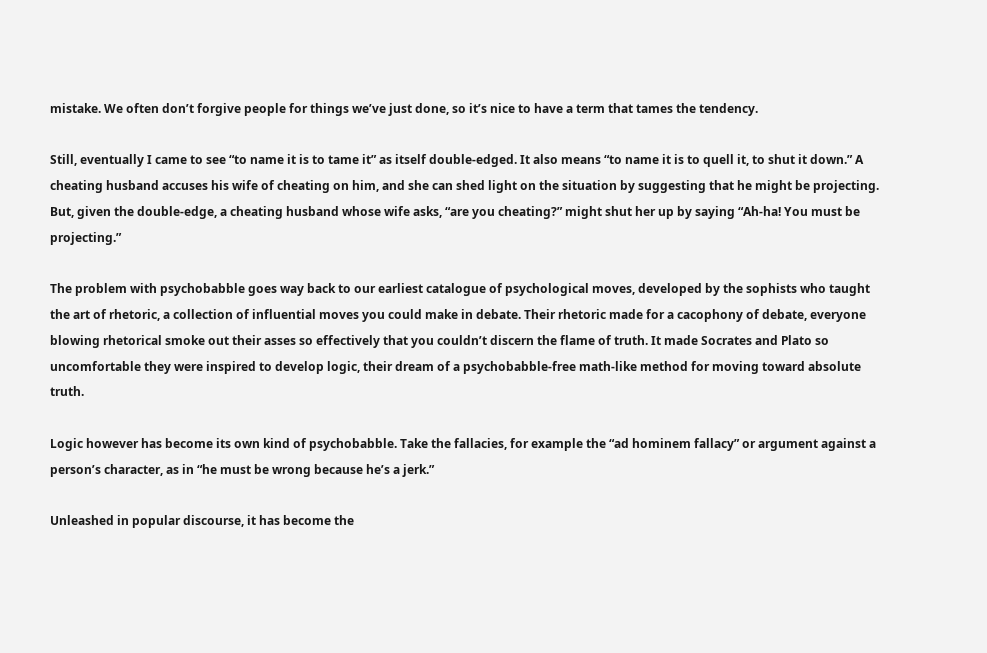mistake. We often don’t forgive people for things we’ve just done, so it’s nice to have a term that tames the tendency.

Still, eventually I came to see “to name it is to tame it” as itself double-edged. It also means “to name it is to quell it, to shut it down.” A cheating husband accuses his wife of cheating on him, and she can shed light on the situation by suggesting that he might be projecting. But, given the double-edge, a cheating husband whose wife asks, “are you cheating?” might shut her up by saying “Ah-ha! You must be projecting.”

The problem with psychobabble goes way back to our earliest catalogue of psychological moves, developed by the sophists who taught the art of rhetoric, a collection of influential moves you could make in debate. Their rhetoric made for a cacophony of debate, everyone blowing rhetorical smoke out their asses so effectively that you couldn’t discern the flame of truth. It made Socrates and Plato so uncomfortable they were inspired to develop logic, their dream of a psychobabble-free math-like method for moving toward absolute truth.

Logic however has become its own kind of psychobabble. Take the fallacies, for example the “ad hominem fallacy” or argument against a person’s character, as in “he must be wrong because he’s a jerk.”

Unleashed in popular discourse, it has become the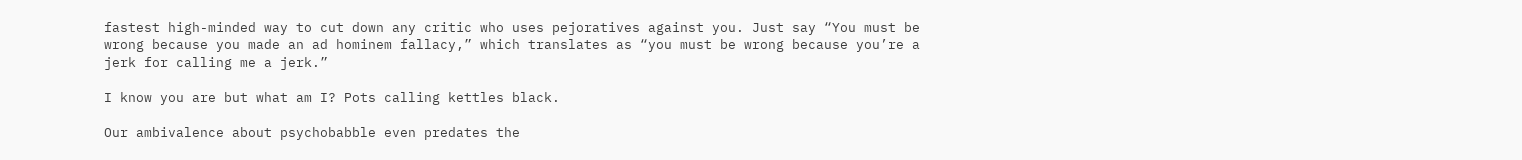fastest high-minded way to cut down any critic who uses pejoratives against you. Just say “You must be wrong because you made an ad hominem fallacy,” which translates as “you must be wrong because you’re a jerk for calling me a jerk.”

I know you are but what am I? Pots calling kettles black.

Our ambivalence about psychobabble even predates the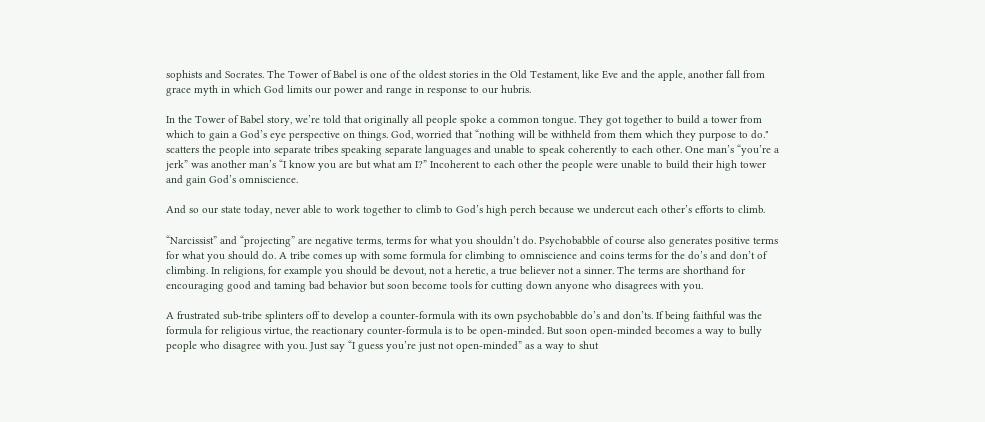sophists and Socrates. The Tower of Babel is one of the oldest stories in the Old Testament, like Eve and the apple, another fall from grace myth in which God limits our power and range in response to our hubris.

In the Tower of Babel story, we’re told that originally all people spoke a common tongue. They got together to build a tower from which to gain a God’s eye perspective on things. God, worried that “nothing will be withheld from them which they purpose to do." scatters the people into separate tribes speaking separate languages and unable to speak coherently to each other. One man’s “you’re a jerk” was another man’s “I know you are but what am I?” Incoherent to each other the people were unable to build their high tower and gain God’s omniscience.

And so our state today, never able to work together to climb to God’s high perch because we undercut each other’s efforts to climb.

“Narcissist” and “projecting” are negative terms, terms for what you shouldn’t do. Psychobabble of course also generates positive terms for what you should do. A tribe comes up with some formula for climbing to omniscience and coins terms for the do’s and don’t of climbing. In religions, for example you should be devout, not a heretic, a true believer not a sinner. The terms are shorthand for encouraging good and taming bad behavior but soon become tools for cutting down anyone who disagrees with you.

A frustrated sub-tribe splinters off to develop a counter-formula with its own psychobabble do’s and don’ts. If being faithful was the formula for religious virtue, the reactionary counter-formula is to be open-minded. But soon open-minded becomes a way to bully people who disagree with you. Just say “I guess you’re just not open-minded” as a way to shut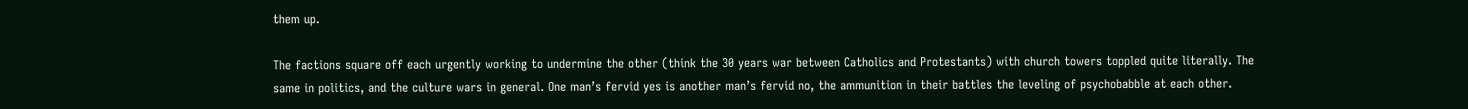them up.

The factions square off each urgently working to undermine the other (think the 30 years war between Catholics and Protestants) with church towers toppled quite literally. The same in politics, and the culture wars in general. One man’s fervid yes is another man’s fervid no, the ammunition in their battles the leveling of psychobabble at each other.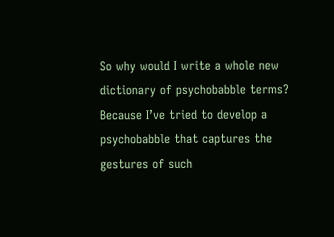So why would I write a whole new dictionary of psychobabble terms? Because I’ve tried to develop a psychobabble that captures the gestures of such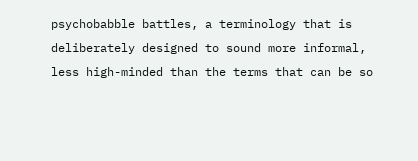psychobabble battles, a terminology that is deliberately designed to sound more informal, less high-minded than the terms that can be so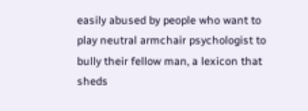easily abused by people who want to play neutral armchair psychologist to bully their fellow man, a lexicon that sheds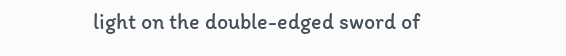light on the double-edged sword of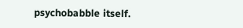psychobabble itself.